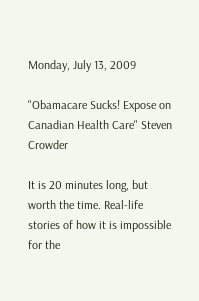Monday, July 13, 2009

"Obamacare Sucks! Expose on Canadian Health Care" Steven Crowder

It is 20 minutes long, but worth the time. Real-life stories of how it is impossible for the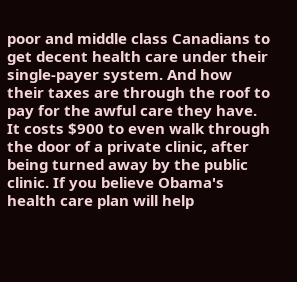poor and middle class Canadians to get decent health care under their single-payer system. And how their taxes are through the roof to pay for the awful care they have. It costs $900 to even walk through the door of a private clinic, after being turned away by the public clinic. If you believe Obama's health care plan will help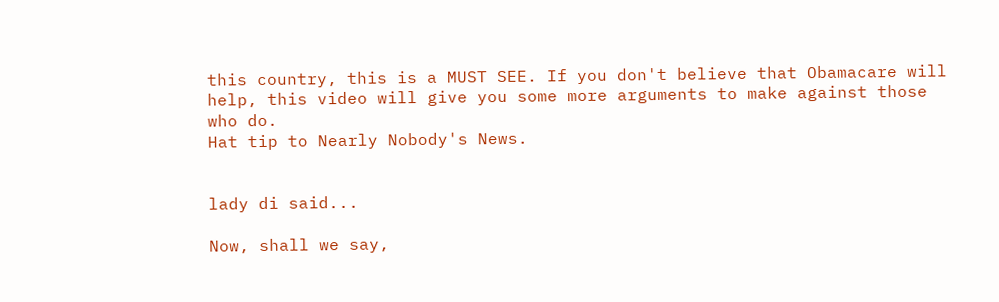this country, this is a MUST SEE. If you don't believe that Obamacare will help, this video will give you some more arguments to make against those who do.
Hat tip to Nearly Nobody's News.


lady di said...

Now, shall we say,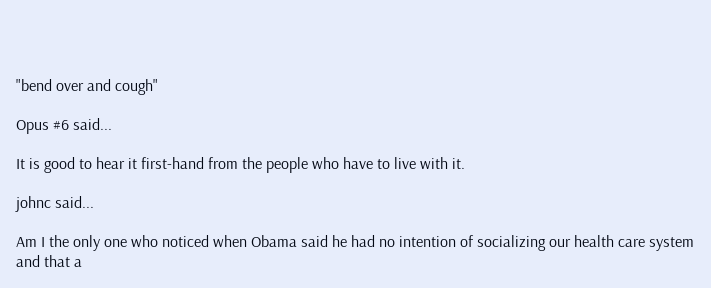"bend over and cough"

Opus #6 said...

It is good to hear it first-hand from the people who have to live with it.

johnc said...

Am I the only one who noticed when Obama said he had no intention of socializing our health care system and that a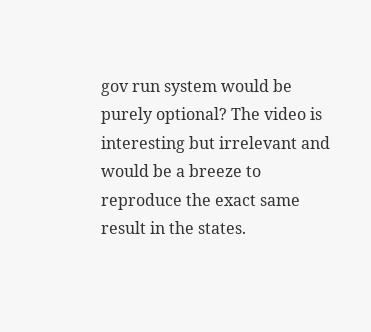gov run system would be purely optional? The video is interesting but irrelevant and would be a breeze to reproduce the exact same result in the states.